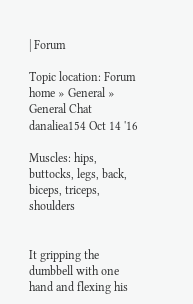| Forum

Topic location: Forum home » General » General Chat
danaliea154 Oct 14 '16

Muscles: hips, buttocks, legs, back, biceps, triceps, shoulders


It gripping the dumbbell with one hand and flexing his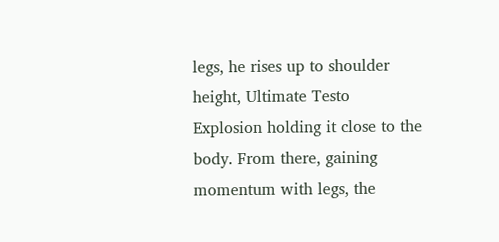legs, he rises up to shoulder height, Ultimate Testo Explosion holding it close to the body. From there, gaining momentum with legs, the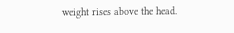weight rises above the head.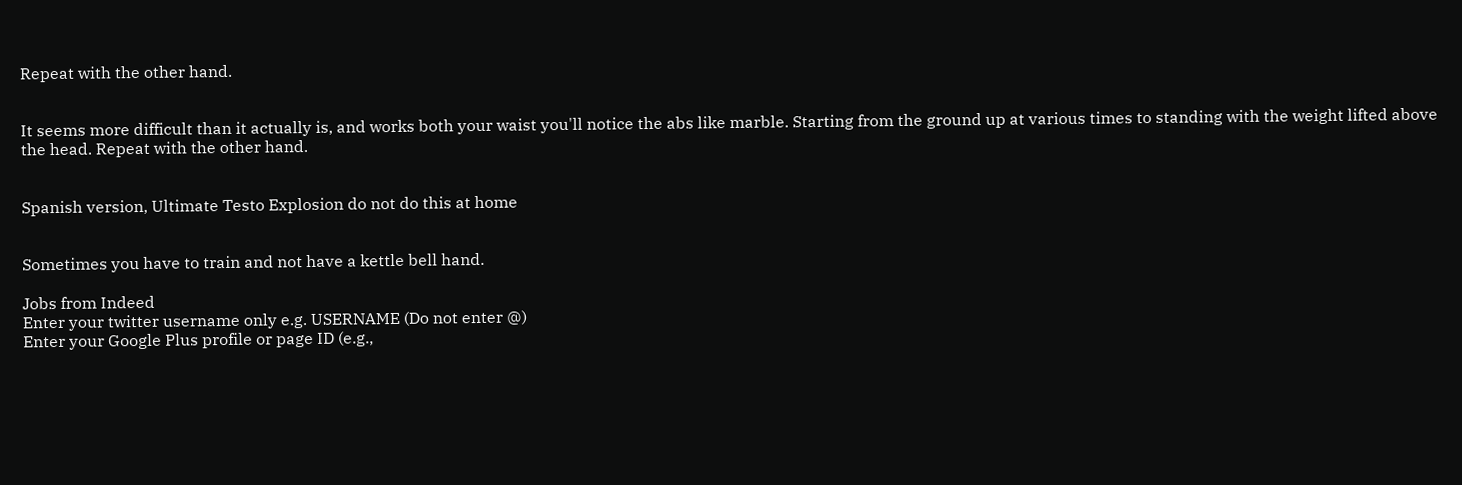Repeat with the other hand.


It seems more difficult than it actually is, and works both your waist you'll notice the abs like marble. Starting from the ground up at various times to standing with the weight lifted above the head. Repeat with the other hand.


Spanish version, Ultimate Testo Explosion do not do this at home


Sometimes you have to train and not have a kettle bell hand.

Jobs from Indeed
Enter your twitter username only e.g. USERNAME (Do not enter @)
Enter your Google Plus profile or page ID (e.g.,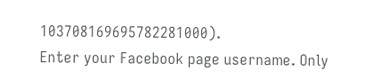103708169695782281000).
Enter your Facebook page username. Only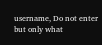username, Do not enter but only what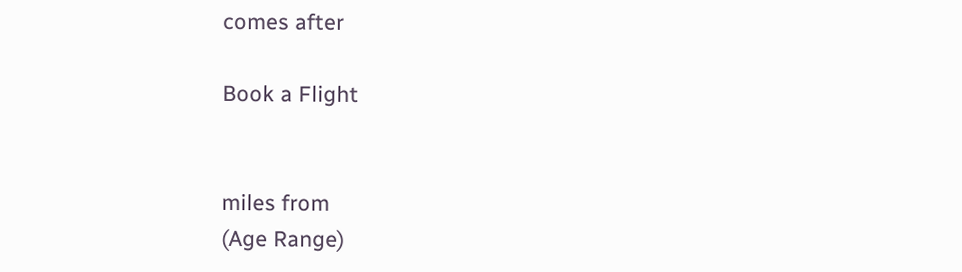comes after

Book a Flight


miles from
(Age Range)